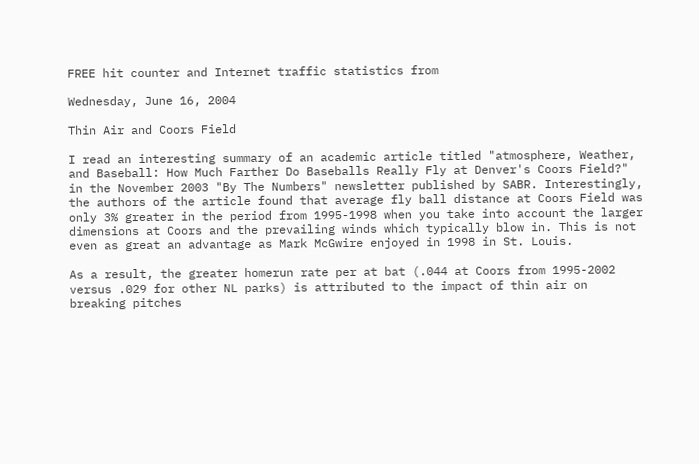FREE hit counter and Internet traffic statistics from

Wednesday, June 16, 2004

Thin Air and Coors Field

I read an interesting summary of an academic article titled "atmosphere, Weather, and Baseball: How Much Farther Do Baseballs Really Fly at Denver's Coors Field?" in the November 2003 "By The Numbers" newsletter published by SABR. Interestingly, the authors of the article found that average fly ball distance at Coors Field was only 3% greater in the period from 1995-1998 when you take into account the larger dimensions at Coors and the prevailing winds which typically blow in. This is not even as great an advantage as Mark McGwire enjoyed in 1998 in St. Louis.

As a result, the greater homerun rate per at bat (.044 at Coors from 1995-2002 versus .029 for other NL parks) is attributed to the impact of thin air on breaking pitches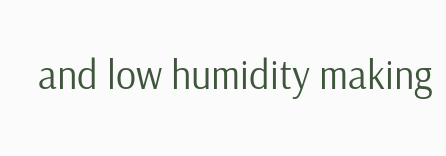and low humidity making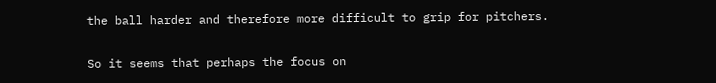the ball harder and therefore more difficult to grip for pitchers.

So it seems that perhaps the focus on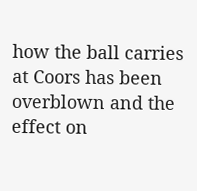how the ball carries at Coors has been overblown and the effect on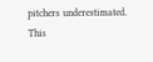pitchers underestimated. This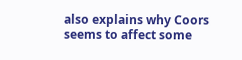also explains why Coors seems to affect some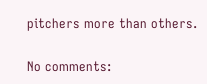pitchers more than others.

No comments: